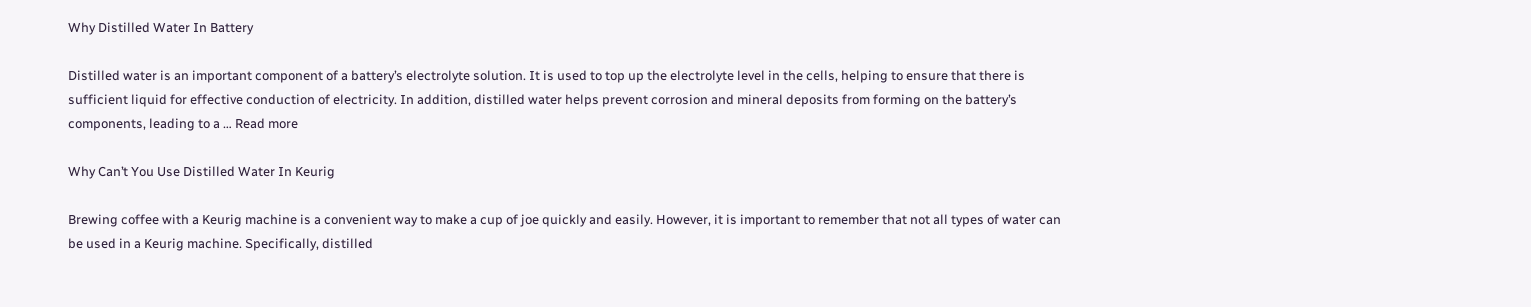Why Distilled Water In Battery

Distilled water is an important component of a battery’s electrolyte solution. It is used to top up the electrolyte level in the cells, helping to ensure that there is sufficient liquid for effective conduction of electricity. In addition, distilled water helps prevent corrosion and mineral deposits from forming on the battery’s components, leading to a … Read more

Why Can’t You Use Distilled Water In Keurig

Brewing coffee with a Keurig machine is a convenient way to make a cup of joe quickly and easily. However, it is important to remember that not all types of water can be used in a Keurig machine. Specifically, distilled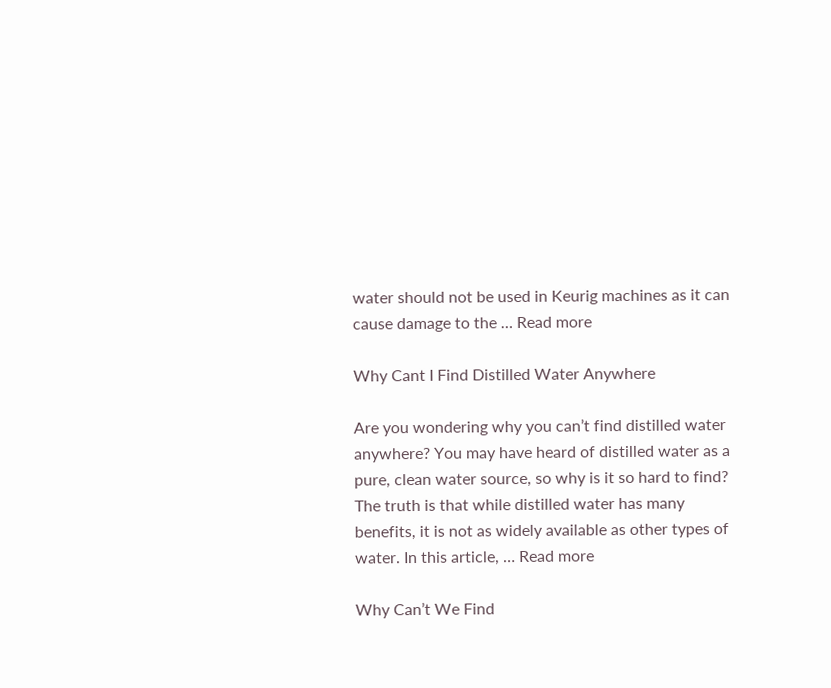water should not be used in Keurig machines as it can cause damage to the … Read more

Why Cant I Find Distilled Water Anywhere

Are you wondering why you can’t find distilled water anywhere? You may have heard of distilled water as a pure, clean water source, so why is it so hard to find? The truth is that while distilled water has many benefits, it is not as widely available as other types of water. In this article, … Read more

Why Can’t We Find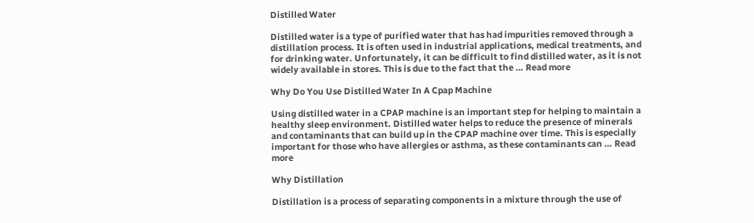Distilled Water

Distilled water is a type of purified water that has had impurities removed through a distillation process. It is often used in industrial applications, medical treatments, and for drinking water. Unfortunately, it can be difficult to find distilled water, as it is not widely available in stores. This is due to the fact that the … Read more

Why Do You Use Distilled Water In A Cpap Machine

Using distilled water in a CPAP machine is an important step for helping to maintain a healthy sleep environment. Distilled water helps to reduce the presence of minerals and contaminants that can build up in the CPAP machine over time. This is especially important for those who have allergies or asthma, as these contaminants can … Read more

Why Distillation

Distillation is a process of separating components in a mixture through the use of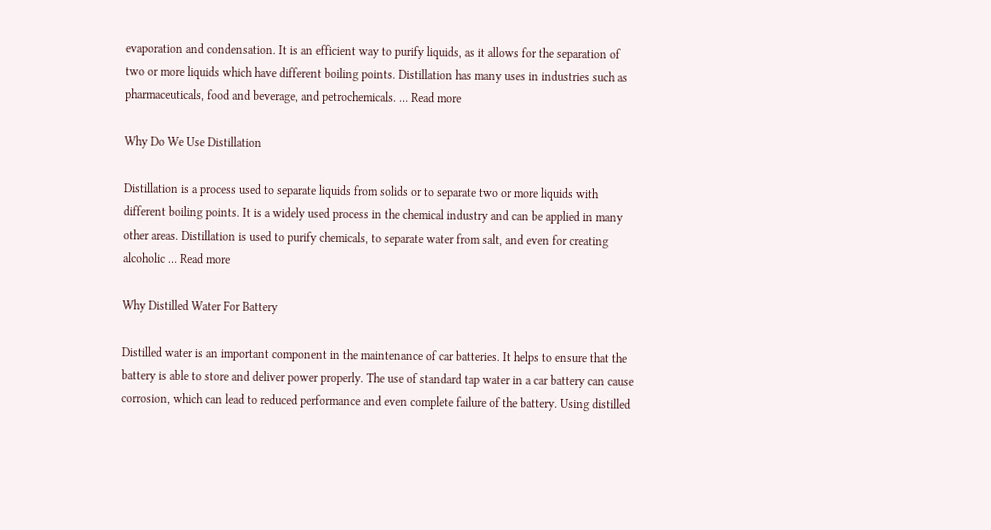evaporation and condensation. It is an efficient way to purify liquids, as it allows for the separation of two or more liquids which have different boiling points. Distillation has many uses in industries such as pharmaceuticals, food and beverage, and petrochemicals. … Read more

Why Do We Use Distillation

Distillation is a process used to separate liquids from solids or to separate two or more liquids with different boiling points. It is a widely used process in the chemical industry and can be applied in many other areas. Distillation is used to purify chemicals, to separate water from salt, and even for creating alcoholic … Read more

Why Distilled Water For Battery

Distilled water is an important component in the maintenance of car batteries. It helps to ensure that the battery is able to store and deliver power properly. The use of standard tap water in a car battery can cause corrosion, which can lead to reduced performance and even complete failure of the battery. Using distilled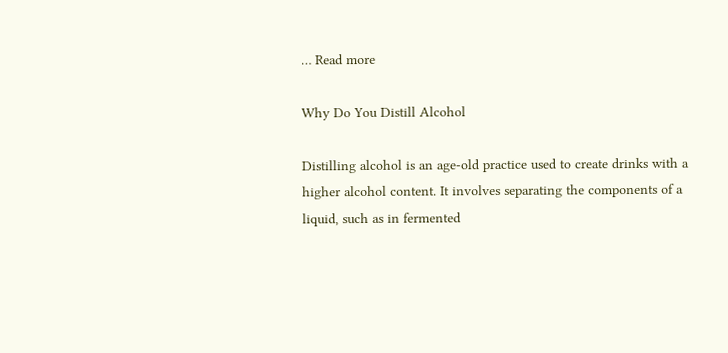… Read more

Why Do You Distill Alcohol

Distilling alcohol is an age-old practice used to create drinks with a higher alcohol content. It involves separating the components of a liquid, such as in fermented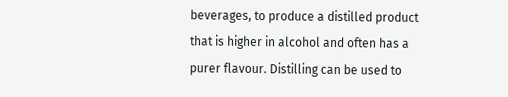beverages, to produce a distilled product that is higher in alcohol and often has a purer flavour. Distilling can be used to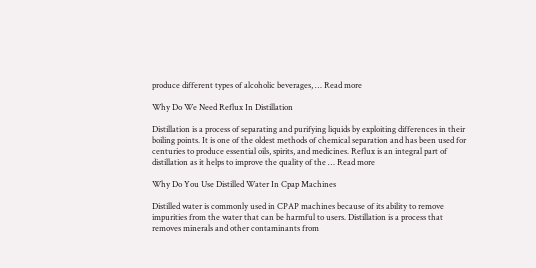produce different types of alcoholic beverages, … Read more

Why Do We Need Reflux In Distillation

Distillation is a process of separating and purifying liquids by exploiting differences in their boiling points. It is one of the oldest methods of chemical separation and has been used for centuries to produce essential oils, spirits, and medicines. Reflux is an integral part of distillation as it helps to improve the quality of the … Read more

Why Do You Use Distilled Water In Cpap Machines

Distilled water is commonly used in CPAP machines because of its ability to remove impurities from the water that can be harmful to users. Distillation is a process that removes minerals and other contaminants from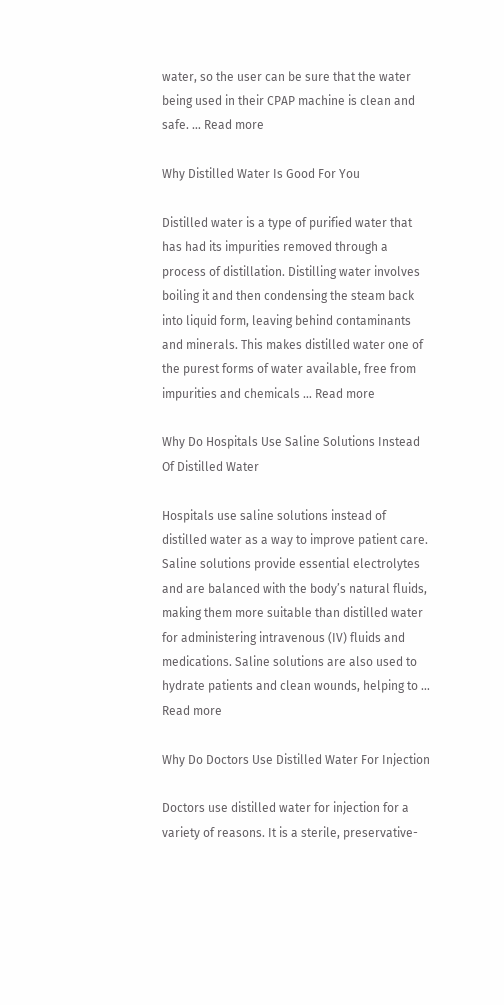water, so the user can be sure that the water being used in their CPAP machine is clean and safe. … Read more

Why Distilled Water Is Good For You

Distilled water is a type of purified water that has had its impurities removed through a process of distillation. Distilling water involves boiling it and then condensing the steam back into liquid form, leaving behind contaminants and minerals. This makes distilled water one of the purest forms of water available, free from impurities and chemicals … Read more

Why Do Hospitals Use Saline Solutions Instead Of Distilled Water

Hospitals use saline solutions instead of distilled water as a way to improve patient care. Saline solutions provide essential electrolytes and are balanced with the body’s natural fluids, making them more suitable than distilled water for administering intravenous (IV) fluids and medications. Saline solutions are also used to hydrate patients and clean wounds, helping to … Read more

Why Do Doctors Use Distilled Water For Injection

Doctors use distilled water for injection for a variety of reasons. It is a sterile, preservative-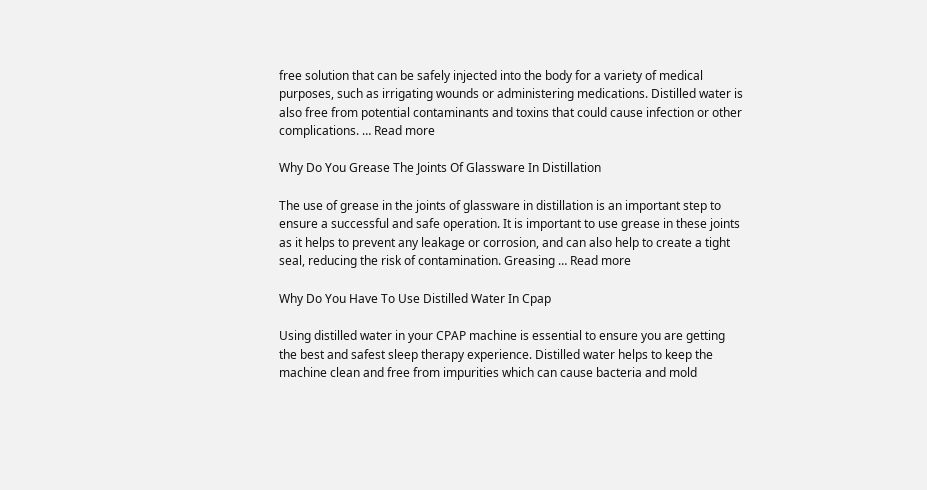free solution that can be safely injected into the body for a variety of medical purposes, such as irrigating wounds or administering medications. Distilled water is also free from potential contaminants and toxins that could cause infection or other complications. … Read more

Why Do You Grease The Joints Of Glassware In Distillation

The use of grease in the joints of glassware in distillation is an important step to ensure a successful and safe operation. It is important to use grease in these joints as it helps to prevent any leakage or corrosion, and can also help to create a tight seal, reducing the risk of contamination. Greasing … Read more

Why Do You Have To Use Distilled Water In Cpap

Using distilled water in your CPAP machine is essential to ensure you are getting the best and safest sleep therapy experience. Distilled water helps to keep the machine clean and free from impurities which can cause bacteria and mold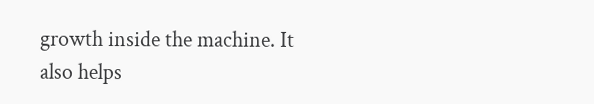growth inside the machine. It also helps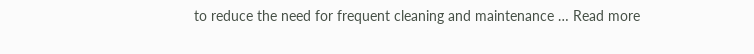to reduce the need for frequent cleaning and maintenance … Read more